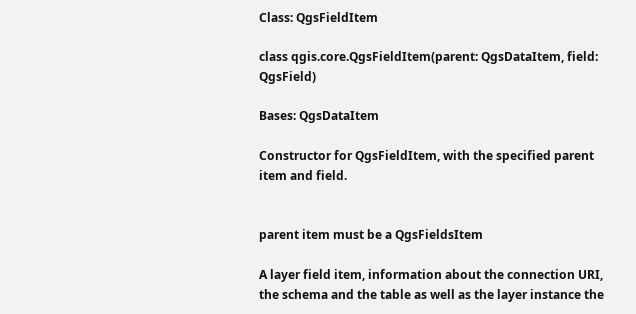Class: QgsFieldItem

class qgis.core.QgsFieldItem(parent: QgsDataItem, field: QgsField)

Bases: QgsDataItem

Constructor for QgsFieldItem, with the specified parent item and field.


parent item must be a QgsFieldsItem

A layer field item, information about the connection URI, the schema and the table as well as the layer instance the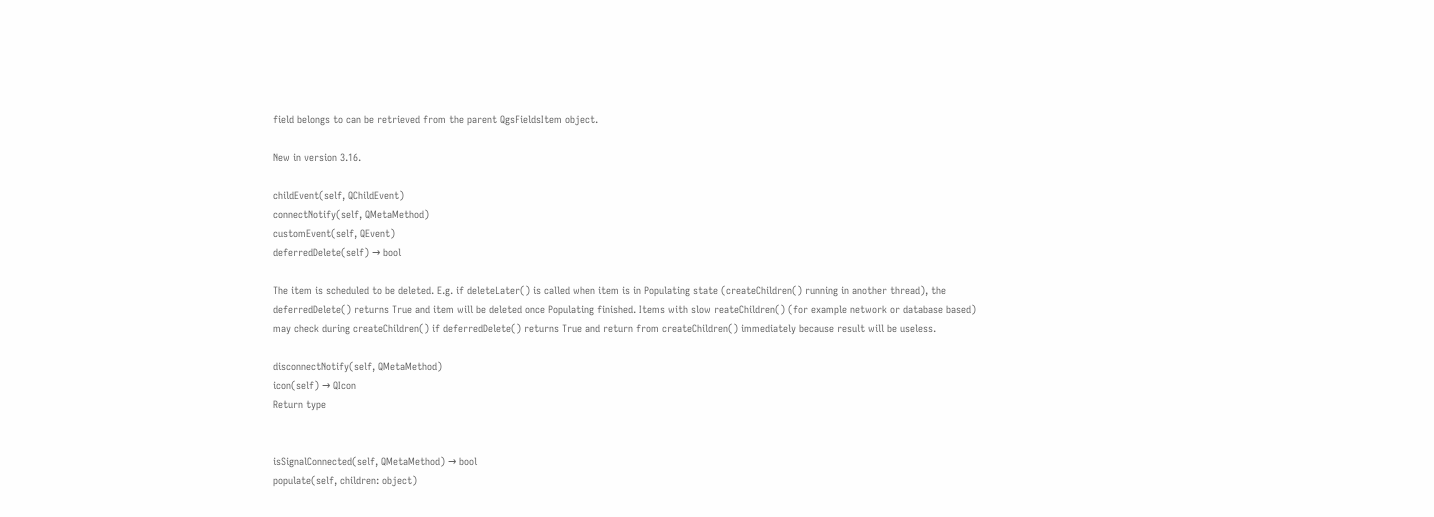field belongs to can be retrieved from the parent QgsFieldsItem object.

New in version 3.16.

childEvent(self, QChildEvent)
connectNotify(self, QMetaMethod)
customEvent(self, QEvent)
deferredDelete(self) → bool

The item is scheduled to be deleted. E.g. if deleteLater() is called when item is in Populating state (createChildren() running in another thread), the deferredDelete() returns True and item will be deleted once Populating finished. Items with slow reateChildren() (for example network or database based) may check during createChildren() if deferredDelete() returns True and return from createChildren() immediately because result will be useless.

disconnectNotify(self, QMetaMethod)
icon(self) → QIcon
Return type


isSignalConnected(self, QMetaMethod) → bool
populate(self, children: object)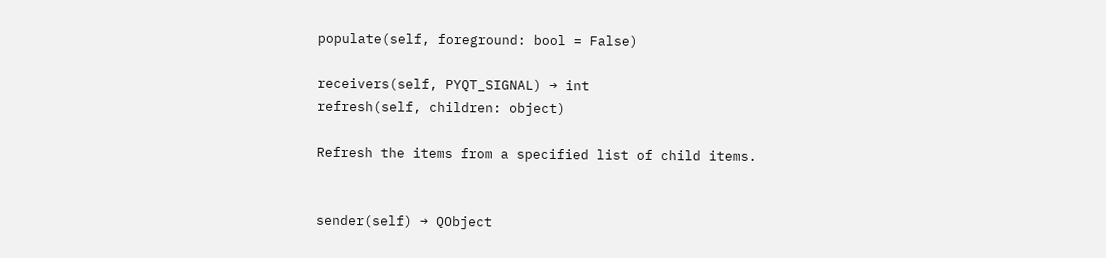populate(self, foreground: bool = False)

receivers(self, PYQT_SIGNAL) → int
refresh(self, children: object)

Refresh the items from a specified list of child items.


sender(self) → QObject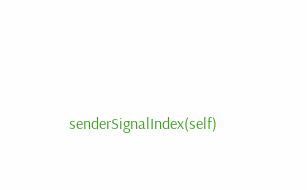senderSignalIndex(self)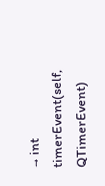→ int
timerEvent(self, QTimerEvent)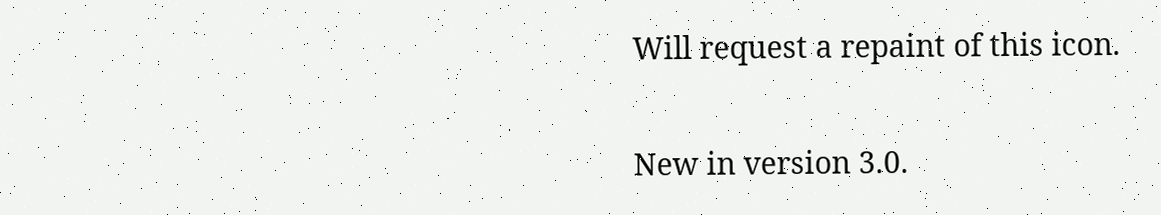Will request a repaint of this icon.

New in version 3.0.